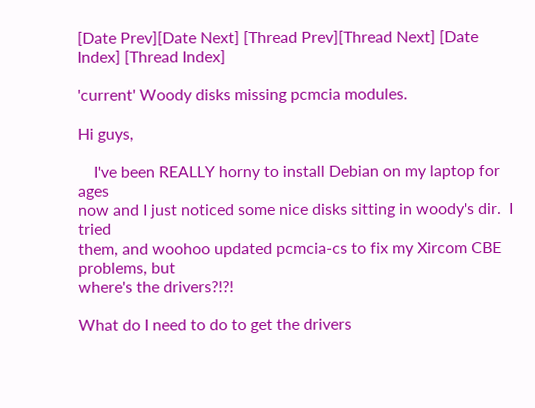[Date Prev][Date Next] [Thread Prev][Thread Next] [Date Index] [Thread Index]

'current' Woody disks missing pcmcia modules.

Hi guys,

    I've been REALLY horny to install Debian on my laptop for ages
now and I just noticed some nice disks sitting in woody's dir.  I tried
them, and woohoo updated pcmcia-cs to fix my Xircom CBE problems, but
where's the drivers?!?!

What do I need to do to get the drivers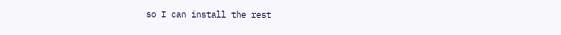so I can install the rest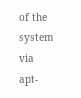of the
system via apt-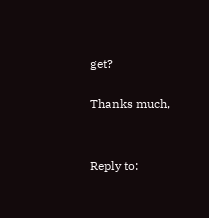get?

Thanks much,


Reply to: